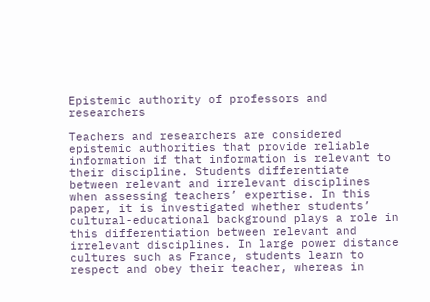Epistemic authority of professors and researchers

Teachers and researchers are considered epistemic authorities that provide reliable information if that information is relevant to their discipline. Students differentiate between relevant and irrelevant disciplines when assessing teachers’ expertise. In this paper, it is investigated whether students’ cultural-educational background plays a role in this differentiation between relevant and irrelevant disciplines. In large power distance cultures such as France, students learn to respect and obey their teacher, whereas in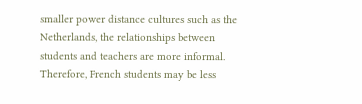smaller power distance cultures such as the Netherlands, the relationships between students and teachers are more informal. Therefore, French students may be less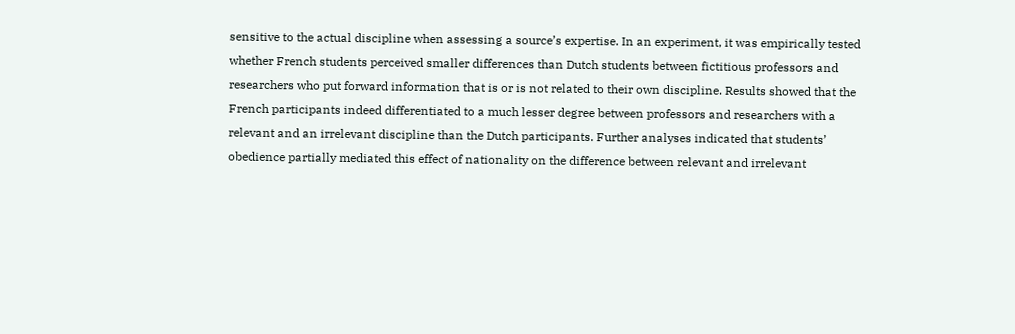sensitive to the actual discipline when assessing a source’s expertise. In an experiment, it was empirically tested whether French students perceived smaller differences than Dutch students between fictitious professors and researchers who put forward information that is or is not related to their own discipline. Results showed that the French participants indeed differentiated to a much lesser degree between professors and researchers with a relevant and an irrelevant discipline than the Dutch participants. Further analyses indicated that students’ obedience partially mediated this effect of nationality on the difference between relevant and irrelevant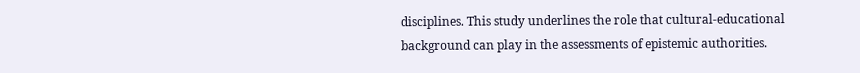disciplines. This study underlines the role that cultural-educational background can play in the assessments of epistemic authorities.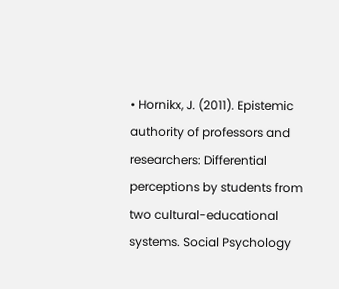• Hornikx, J. (2011). Epistemic authority of professors and researchers: Differential perceptions by students from two cultural-educational systems. Social Psychology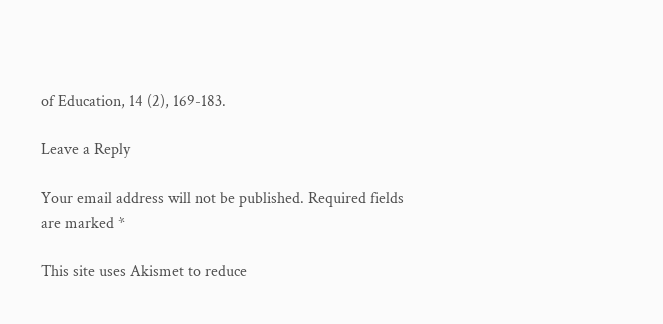of Education, 14 (2), 169-183.

Leave a Reply

Your email address will not be published. Required fields are marked *

This site uses Akismet to reduce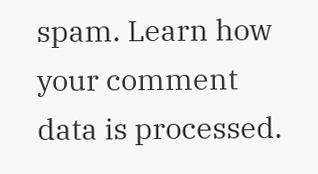spam. Learn how your comment data is processed.